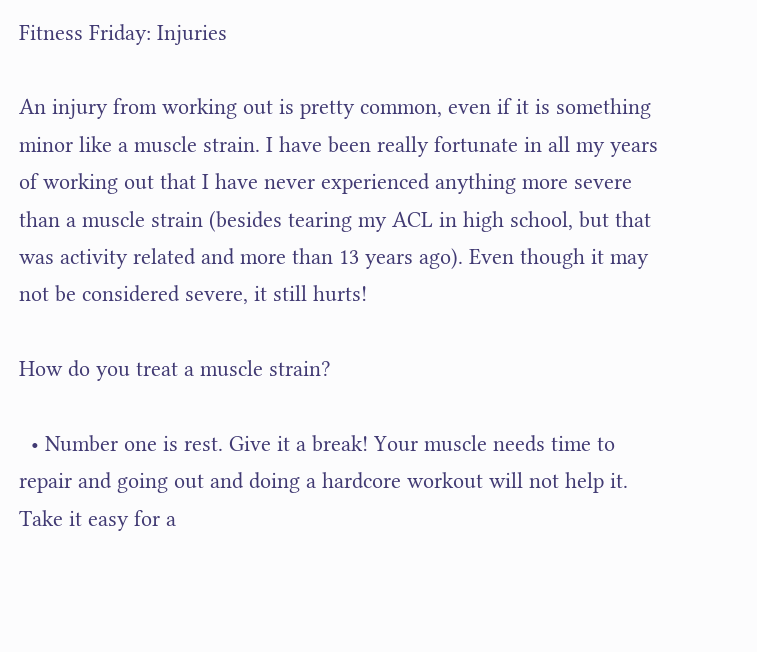Fitness Friday: Injuries

An injury from working out is pretty common, even if it is something minor like a muscle strain. I have been really fortunate in all my years of working out that I have never experienced anything more severe than a muscle strain (besides tearing my ACL in high school, but that was activity related and more than 13 years ago). Even though it may not be considered severe, it still hurts!

How do you treat a muscle strain?

  • Number one is rest. Give it a break! Your muscle needs time to repair and going out and doing a hardcore workout will not help it. Take it easy for a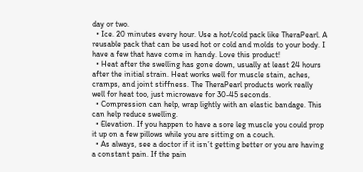day or two.
  • Ice. 20 minutes every hour. Use a hot/cold pack like TheraPearl. A reusable pack that can be used hot or cold and molds to your body. I have a few that have come in handy. Love this product!
  • Heat after the swelling has gone down, usually at least 24 hours after the initial strain. Heat works well for muscle stain, aches, cramps, and joint stiffness. The TheraPearl products work really well for heat too, just microwave for 30-45 seconds.
  • Compression can help, wrap lightly with an elastic bandage. This can help reduce swelling.
  • Elevation. If you happen to have a sore leg muscle you could prop it up on a few pillows while you are sitting on a couch.
  • As always, see a doctor if it isn’t getting better or you are having a constant pain. If the pain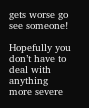gets worse go see someone!

Hopefully you don’t have to deal with anything more severe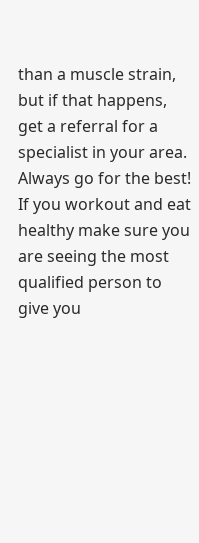than a muscle strain, but if that happens, get a referral for a specialist in your area. Always go for the best! If you workout and eat healthy make sure you are seeing the most qualified person to give you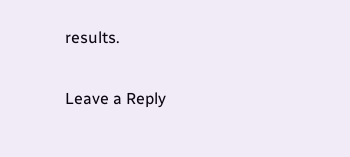results.

Leave a Reply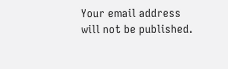Your email address will not be published.